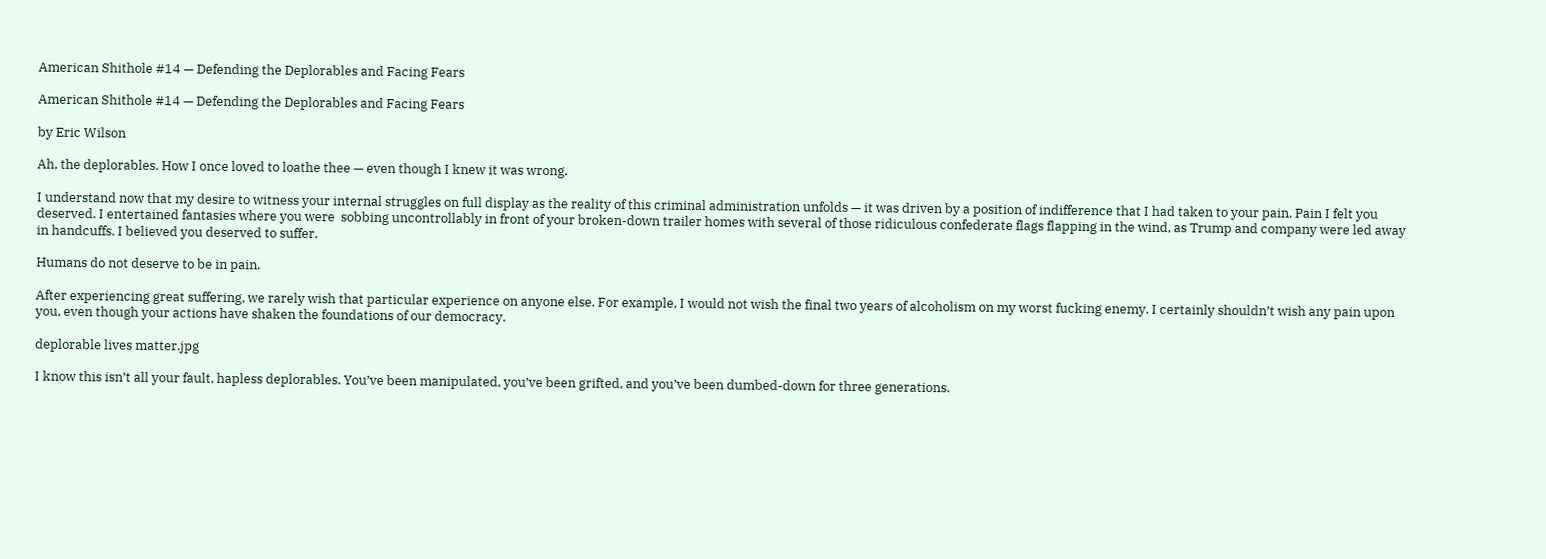American Shithole #14 — Defending the Deplorables and Facing Fears

American Shithole #14 — Defending the Deplorables and Facing Fears

by Eric Wilson

Ah, the deplorables. How I once loved to loathe thee — even though I knew it was wrong.

I understand now that my desire to witness your internal struggles on full display as the reality of this criminal administration unfolds — it was driven by a position of indifference that I had taken to your pain. Pain I felt you deserved. I entertained fantasies where you were  sobbing uncontrollably in front of your broken-down trailer homes with several of those ridiculous confederate flags flapping in the wind, as Trump and company were led away in handcuffs. I believed you deserved to suffer.

Humans do not deserve to be in pain.

After experiencing great suffering, we rarely wish that particular experience on anyone else. For example, I would not wish the final two years of alcoholism on my worst fucking enemy. I certainly shouldn’t wish any pain upon you, even though your actions have shaken the foundations of our democracy.

deplorable lives matter.jpg

I know this isn’t all your fault, hapless deplorables. You’ve been manipulated, you’ve been grifted, and you’ve been dumbed-down for three generations.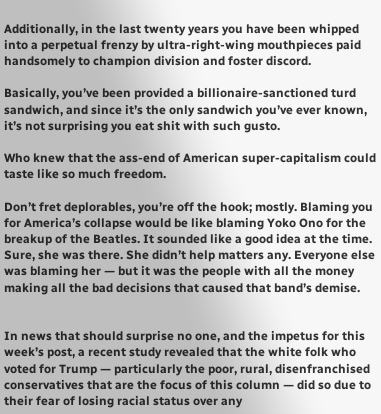Additionally, in the last twenty years you have been whipped into a perpetual frenzy by ultra-right-wing mouthpieces paid handsomely to champion division and foster discord.

Basically, you’ve been provided a billionaire-sanctioned turd sandwich, and since it’s the only sandwich you’ve ever known, it’s not surprising you eat shit with such gusto.

Who knew that the ass-end of American super-capitalism could taste like so much freedom.

Don’t fret deplorables, you’re off the hook; mostly. Blaming you for America’s collapse would be like blaming Yoko Ono for the breakup of the Beatles. It sounded like a good idea at the time. Sure, she was there. She didn’t help matters any. Everyone else was blaming her — but it was the people with all the money making all the bad decisions that caused that band’s demise.


In news that should surprise no one, and the impetus for this week’s post, a recent study revealed that the white folk who voted for Trump — particularly the poor, rural, disenfranchised conservatives that are the focus of this column — did so due to their fear of losing racial status over any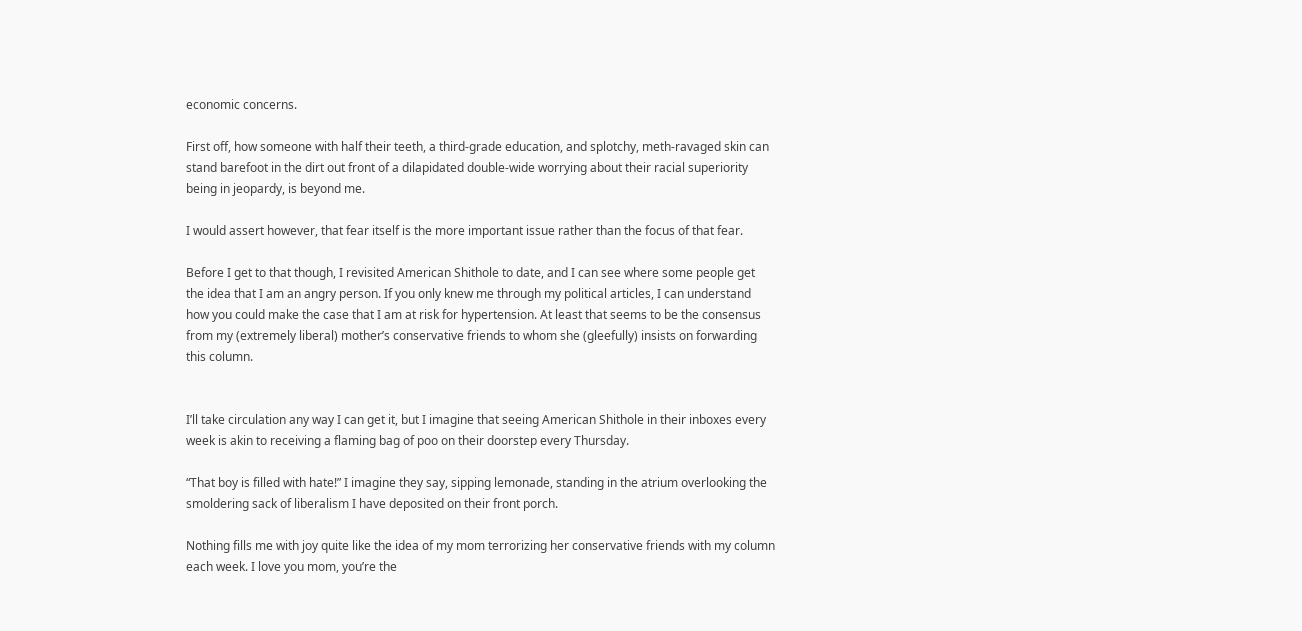economic concerns.

First off, how someone with half their teeth, a third-grade education, and splotchy, meth-ravaged skin can stand barefoot in the dirt out front of a dilapidated double-wide worrying about their racial superiority being in jeopardy, is beyond me.

I would assert however, that fear itself is the more important issue rather than the focus of that fear.

Before I get to that though, I revisited American Shithole to date, and I can see where some people get the idea that I am an angry person. If you only knew me through my political articles, I can understand how you could make the case that I am at risk for hypertension. At least that seems to be the consensus from my (extremely liberal) mother’s conservative friends to whom she (gleefully) insists on forwarding this column.


I’ll take circulation any way I can get it, but I imagine that seeing American Shithole in their inboxes every week is akin to receiving a flaming bag of poo on their doorstep every Thursday.

“That boy is filled with hate!” I imagine they say, sipping lemonade, standing in the atrium overlooking the smoldering sack of liberalism I have deposited on their front porch.

Nothing fills me with joy quite like the idea of my mom terrorizing her conservative friends with my column each week. I love you mom, you’re the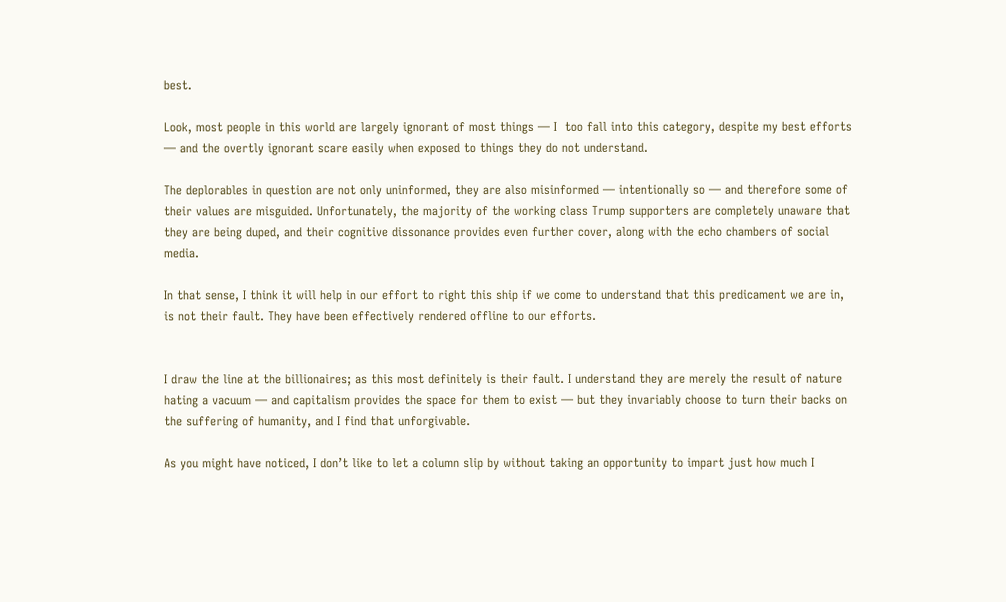best.

Look, most people in this world are largely ignorant of most things — I  too fall into this category, despite my best efforts — and the overtly ignorant scare easily when exposed to things they do not understand.

The deplorables in question are not only uninformed, they are also misinformed — intentionally so — and therefore some of their values are misguided. Unfortunately, the majority of the working class Trump supporters are completely unaware that they are being duped, and their cognitive dissonance provides even further cover, along with the echo chambers of social media.

In that sense, I think it will help in our effort to right this ship if we come to understand that this predicament we are in, is not their fault. They have been effectively rendered offline to our efforts.


I draw the line at the billionaires; as this most definitely is their fault. I understand they are merely the result of nature hating a vacuum — and capitalism provides the space for them to exist — but they invariably choose to turn their backs on the suffering of humanity, and I find that unforgivable.

As you might have noticed, I don’t like to let a column slip by without taking an opportunity to impart just how much I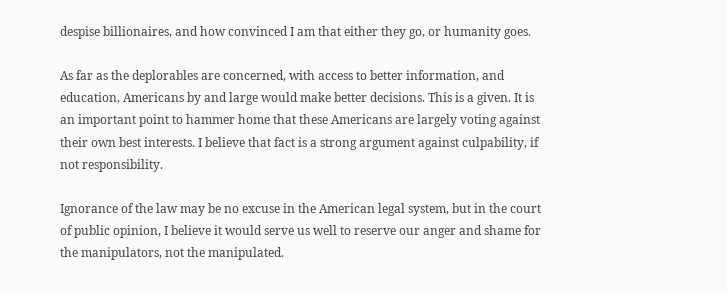despise billionaires, and how convinced I am that either they go, or humanity goes.

As far as the deplorables are concerned, with access to better information, and education, Americans by and large would make better decisions. This is a given. It is an important point to hammer home that these Americans are largely voting against their own best interests. I believe that fact is a strong argument against culpability, if not responsibility.

Ignorance of the law may be no excuse in the American legal system, but in the court of public opinion, I believe it would serve us well to reserve our anger and shame for the manipulators, not the manipulated.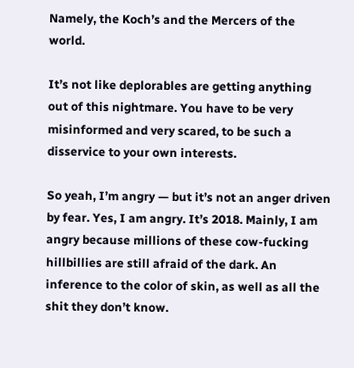Namely, the Koch’s and the Mercers of the world.

It’s not like deplorables are getting anything out of this nightmare. You have to be very misinformed and very scared, to be such a disservice to your own interests.

So yeah, I’m angry — but it’s not an anger driven by fear. Yes, I am angry. It’s 2018. Mainly, I am angry because millions of these cow-fucking hillbillies are still afraid of the dark. An inference to the color of skin, as well as all the shit they don’t know.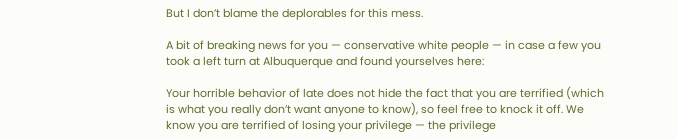But I don’t blame the deplorables for this mess.

A bit of breaking news for you — conservative white people — in case a few you took a left turn at Albuquerque and found yourselves here:

Your horrible behavior of late does not hide the fact that you are terrified (which is what you really don’t want anyone to know), so feel free to knock it off. We know you are terrified of losing your privilege — the privilege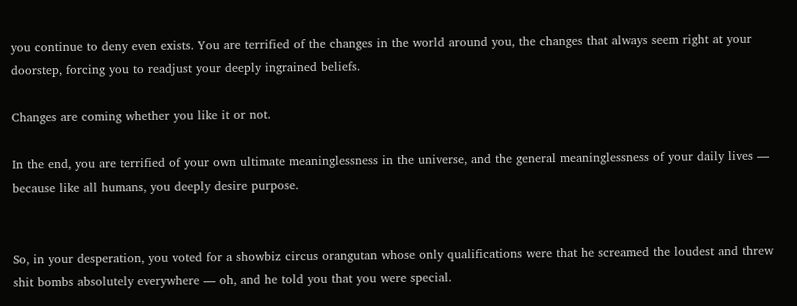you continue to deny even exists. You are terrified of the changes in the world around you, the changes that always seem right at your doorstep, forcing you to readjust your deeply ingrained beliefs.

Changes are coming whether you like it or not.

In the end, you are terrified of your own ultimate meaninglessness in the universe, and the general meaninglessness of your daily lives — because like all humans, you deeply desire purpose.


So, in your desperation, you voted for a showbiz circus orangutan whose only qualifications were that he screamed the loudest and threw shit bombs absolutely everywhere — oh, and he told you that you were special.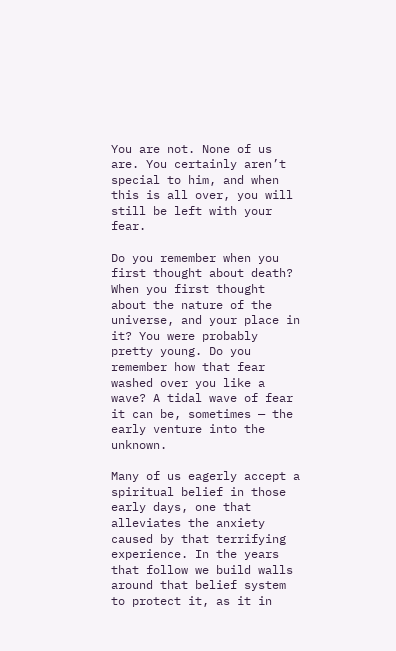You are not. None of us are. You certainly aren’t special to him, and when this is all over, you will still be left with your fear.

Do you remember when you first thought about death? When you first thought about the nature of the universe, and your place in it? You were probably pretty young. Do you remember how that fear washed over you like a wave? A tidal wave of fear it can be, sometimes — the early venture into the unknown.

Many of us eagerly accept a spiritual belief in those early days, one that alleviates the anxiety caused by that terrifying experience. In the years that follow we build walls around that belief system to protect it, as it in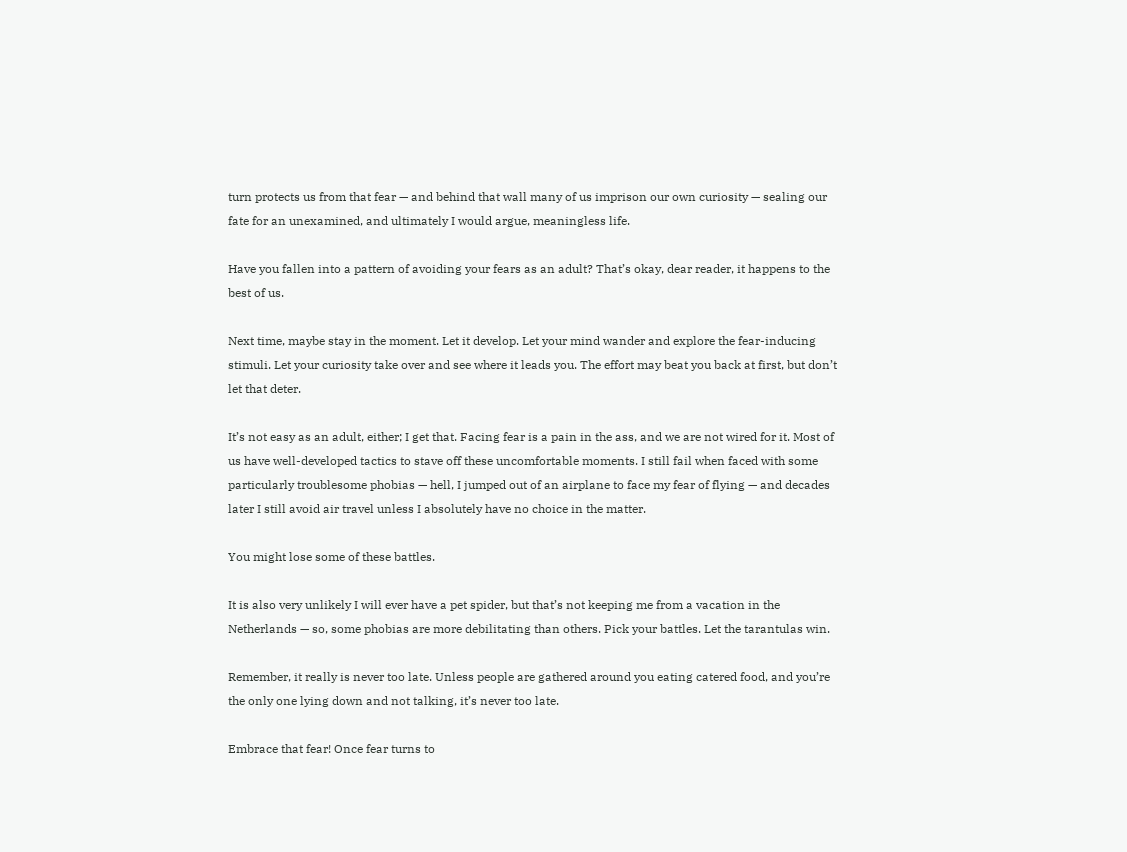turn protects us from that fear — and behind that wall many of us imprison our own curiosity — sealing our fate for an unexamined, and ultimately I would argue, meaningless life.

Have you fallen into a pattern of avoiding your fears as an adult? That’s okay, dear reader, it happens to the best of us.

Next time, maybe stay in the moment. Let it develop. Let your mind wander and explore the fear-inducing stimuli. Let your curiosity take over and see where it leads you. The effort may beat you back at first, but don’t let that deter.

It’s not easy as an adult, either; I get that. Facing fear is a pain in the ass, and we are not wired for it. Most of us have well-developed tactics to stave off these uncomfortable moments. I still fail when faced with some particularly troublesome phobias — hell, I jumped out of an airplane to face my fear of flying — and decades later I still avoid air travel unless I absolutely have no choice in the matter.

You might lose some of these battles.

It is also very unlikely I will ever have a pet spider, but that’s not keeping me from a vacation in the Netherlands — so, some phobias are more debilitating than others. Pick your battles. Let the tarantulas win.

Remember, it really is never too late. Unless people are gathered around you eating catered food, and you’re the only one lying down and not talking, it’s never too late.

Embrace that fear! Once fear turns to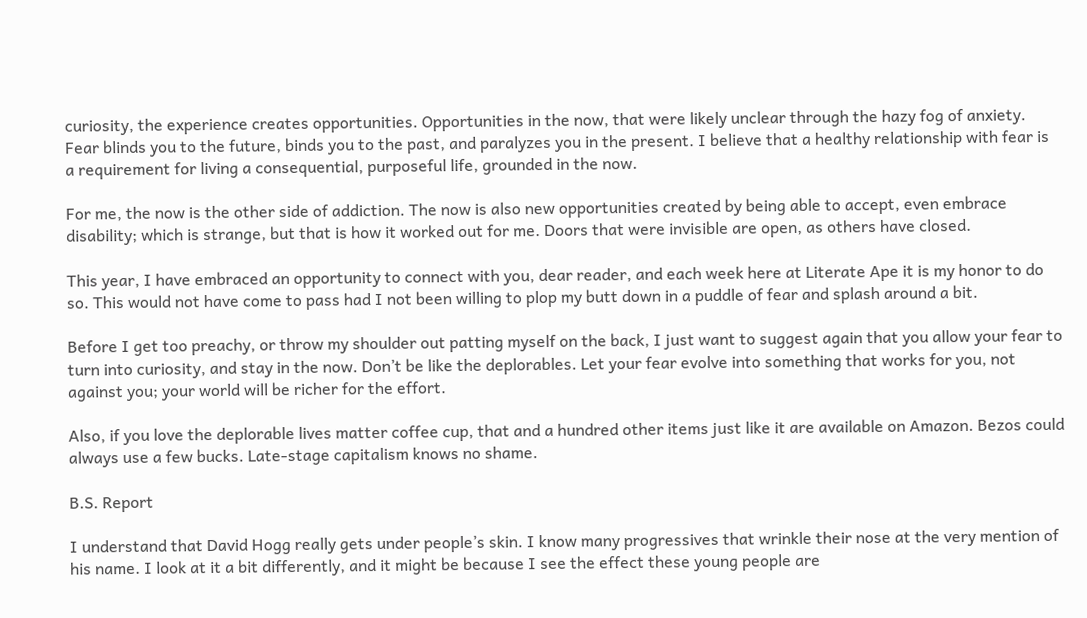curiosity, the experience creates opportunities. Opportunities in the now, that were likely unclear through the hazy fog of anxiety. Fear blinds you to the future, binds you to the past, and paralyzes you in the present. I believe that a healthy relationship with fear is a requirement for living a consequential, purposeful life, grounded in the now.

For me, the now is the other side of addiction. The now is also new opportunities created by being able to accept, even embrace disability; which is strange, but that is how it worked out for me. Doors that were invisible are open, as others have closed.

This year, I have embraced an opportunity to connect with you, dear reader, and each week here at Literate Ape it is my honor to do so. This would not have come to pass had I not been willing to plop my butt down in a puddle of fear and splash around a bit.

Before I get too preachy, or throw my shoulder out patting myself on the back, I just want to suggest again that you allow your fear to turn into curiosity, and stay in the now. Don’t be like the deplorables. Let your fear evolve into something that works for you, not against you; your world will be richer for the effort.

Also, if you love the deplorable lives matter coffee cup, that and a hundred other items just like it are available on Amazon. Bezos could always use a few bucks. Late-stage capitalism knows no shame.

B.S. Report

I understand that David Hogg really gets under people’s skin. I know many progressives that wrinkle their nose at the very mention of his name. I look at it a bit differently, and it might be because I see the effect these young people are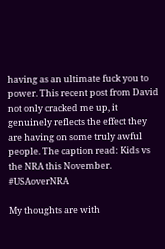having as an ultimate fuck you to power. This recent post from David not only cracked me up, it genuinely reflects the effect they are having on some truly awful people. The caption read: Kids vs the NRA this November. #USAoverNRA

My thoughts are with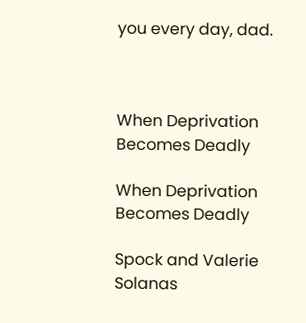you every day, dad.



When Deprivation Becomes Deadly

When Deprivation Becomes Deadly

Spock and Valerie Solanas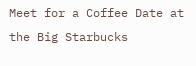Meet for a Coffee Date at the Big Starbucks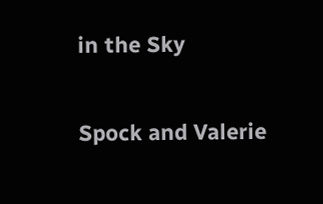in the Sky

Spock and Valerie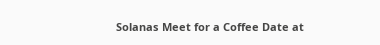Solanas Meet for a Coffee Date at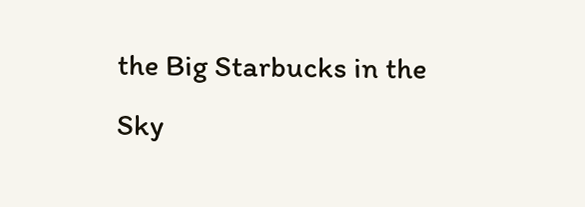the Big Starbucks in the Sky